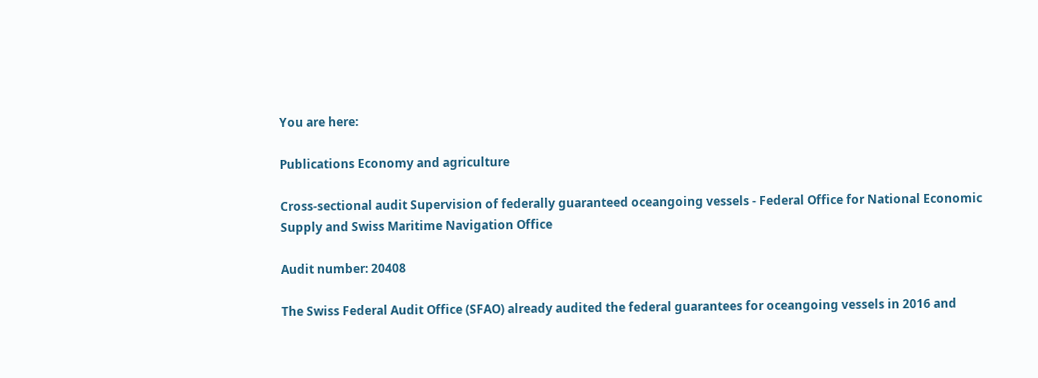You are here:

Publications Economy and agriculture

Cross-sectional audit Supervision of federally guaranteed oceangoing vessels - Federal Office for National Economic Supply and Swiss Maritime Navigation Office

Audit number: 20408

The Swiss Federal Audit Office (SFAO) already audited the federal guarantees for oceangoing vessels in 2016 and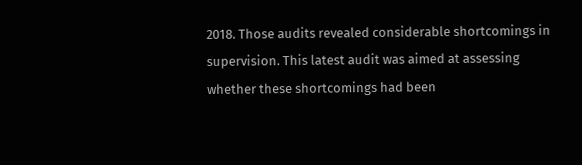2018. Those audits revealed considerable shortcomings in supervision. This latest audit was aimed at assessing whether these shortcomings had been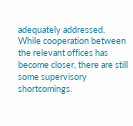adequately addressed. While cooperation between the relevant offices has become closer, there are still some supervisory shortcomings.